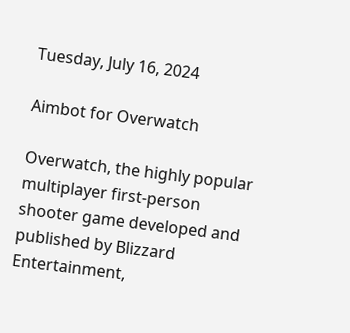Tuesday, July 16, 2024

Aimbot for Overwatch

Overwatch, the highly popular multiplayer first-person shooter game developed and published by Blizzard Entertainment,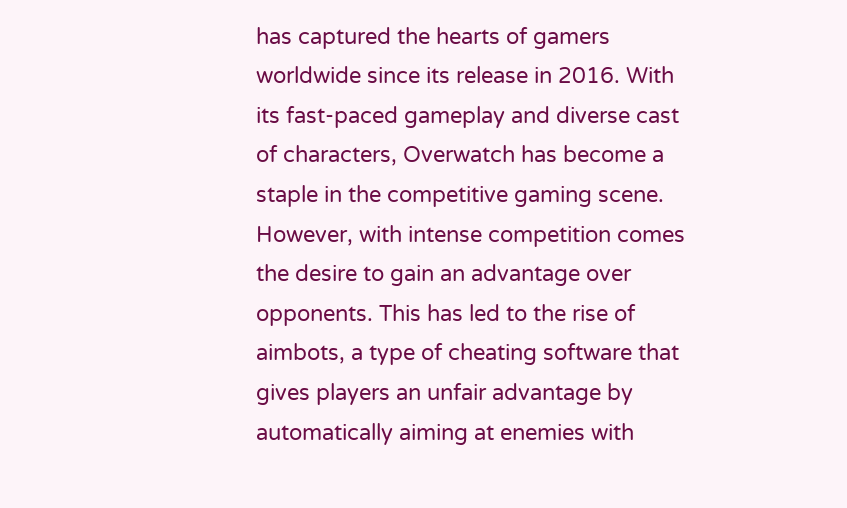has captured the hearts of gamers worldwide since its release in 2016. With its fast-paced gameplay and diverse cast of characters, Overwatch has become a staple in the competitive gaming scene. However, with intense competition comes the desire to gain an advantage over opponents. This has led to the rise of aimbots, a type of cheating software that gives players an unfair advantage by automatically aiming at enemies with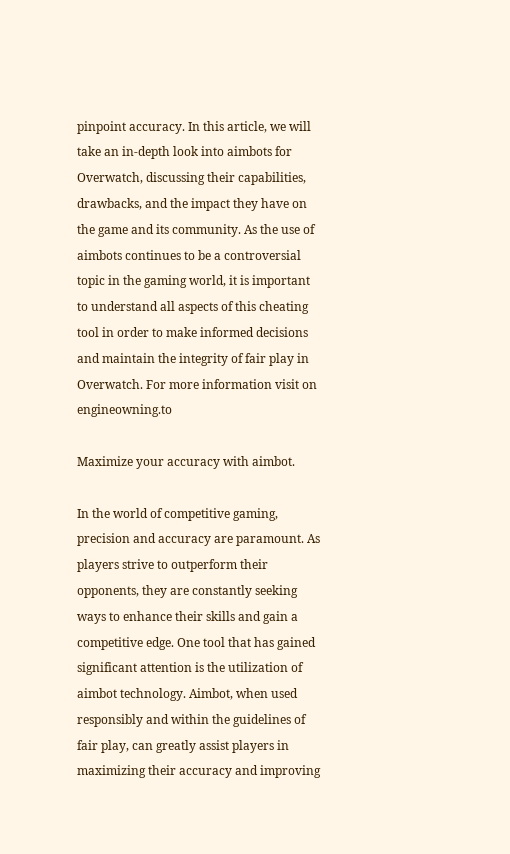pinpoint accuracy. In this article, we will take an in-depth look into aimbots for Overwatch, discussing their capabilities, drawbacks, and the impact they have on the game and its community. As the use of aimbots continues to be a controversial topic in the gaming world, it is important to understand all aspects of this cheating tool in order to make informed decisions and maintain the integrity of fair play in Overwatch. For more information visit on engineowning.to

Maximize your accuracy with aimbot.

In the world of competitive gaming, precision and accuracy are paramount. As players strive to outperform their opponents, they are constantly seeking ways to enhance their skills and gain a competitive edge. One tool that has gained significant attention is the utilization of aimbot technology. Aimbot, when used responsibly and within the guidelines of fair play, can greatly assist players in maximizing their accuracy and improving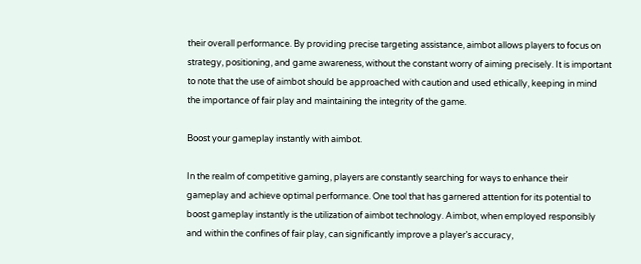their overall performance. By providing precise targeting assistance, aimbot allows players to focus on strategy, positioning, and game awareness, without the constant worry of aiming precisely. It is important to note that the use of aimbot should be approached with caution and used ethically, keeping in mind the importance of fair play and maintaining the integrity of the game.

Boost your gameplay instantly with aimbot.

In the realm of competitive gaming, players are constantly searching for ways to enhance their gameplay and achieve optimal performance. One tool that has garnered attention for its potential to boost gameplay instantly is the utilization of aimbot technology. Aimbot, when employed responsibly and within the confines of fair play, can significantly improve a player’s accuracy,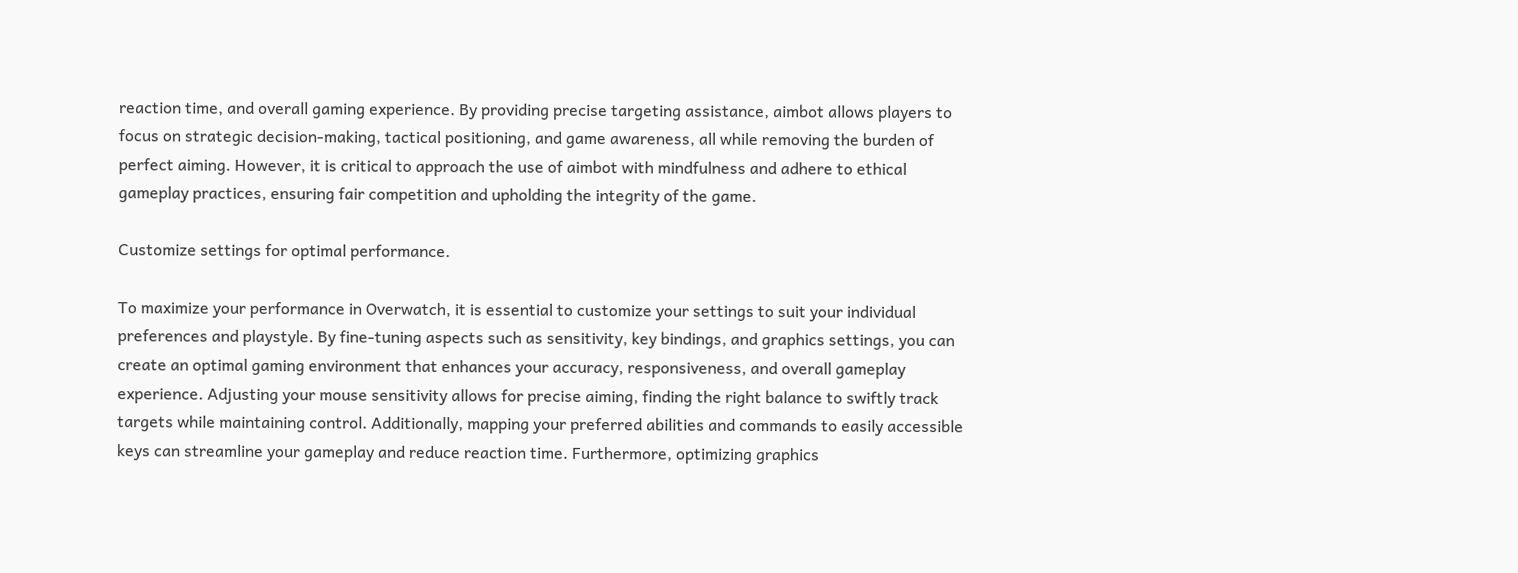reaction time, and overall gaming experience. By providing precise targeting assistance, aimbot allows players to focus on strategic decision-making, tactical positioning, and game awareness, all while removing the burden of perfect aiming. However, it is critical to approach the use of aimbot with mindfulness and adhere to ethical gameplay practices, ensuring fair competition and upholding the integrity of the game.

Customize settings for optimal performance.

To maximize your performance in Overwatch, it is essential to customize your settings to suit your individual preferences and playstyle. By fine-tuning aspects such as sensitivity, key bindings, and graphics settings, you can create an optimal gaming environment that enhances your accuracy, responsiveness, and overall gameplay experience. Adjusting your mouse sensitivity allows for precise aiming, finding the right balance to swiftly track targets while maintaining control. Additionally, mapping your preferred abilities and commands to easily accessible keys can streamline your gameplay and reduce reaction time. Furthermore, optimizing graphics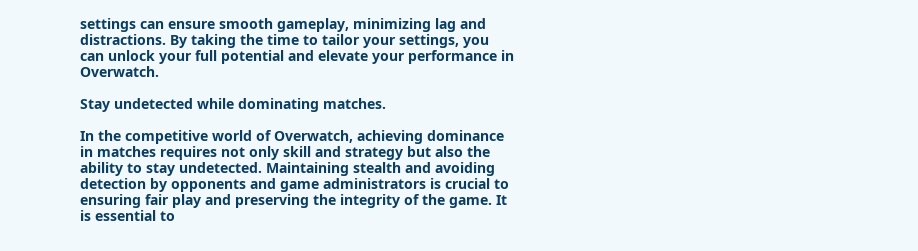settings can ensure smooth gameplay, minimizing lag and distractions. By taking the time to tailor your settings, you can unlock your full potential and elevate your performance in Overwatch.

Stay undetected while dominating matches.

In the competitive world of Overwatch, achieving dominance in matches requires not only skill and strategy but also the ability to stay undetected. Maintaining stealth and avoiding detection by opponents and game administrators is crucial to ensuring fair play and preserving the integrity of the game. It is essential to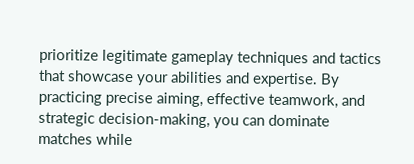prioritize legitimate gameplay techniques and tactics that showcase your abilities and expertise. By practicing precise aiming, effective teamwork, and strategic decision-making, you can dominate matches while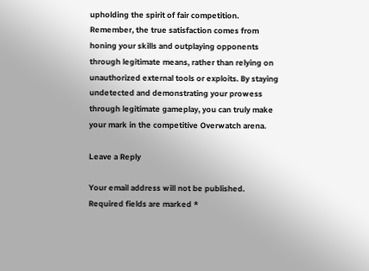upholding the spirit of fair competition. Remember, the true satisfaction comes from honing your skills and outplaying opponents through legitimate means, rather than relying on unauthorized external tools or exploits. By staying undetected and demonstrating your prowess through legitimate gameplay, you can truly make your mark in the competitive Overwatch arena.

Leave a Reply

Your email address will not be published. Required fields are marked *